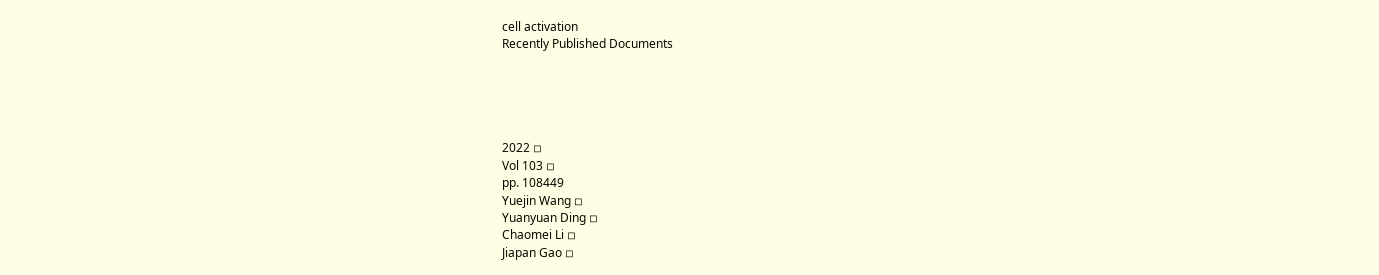cell activation
Recently Published Documents





2022 ◽
Vol 103 ◽
pp. 108449
Yuejin Wang ◽
Yuanyuan Ding ◽
Chaomei Li ◽
Jiapan Gao ◽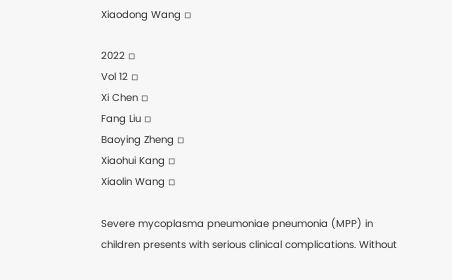Xiaodong Wang ◽

2022 ◽
Vol 12 ◽
Xi Chen ◽
Fang Liu ◽
Baoying Zheng ◽
Xiaohui Kang ◽
Xiaolin Wang ◽

Severe mycoplasma pneumoniae pneumonia (MPP) in children presents with serious clinical complications. Without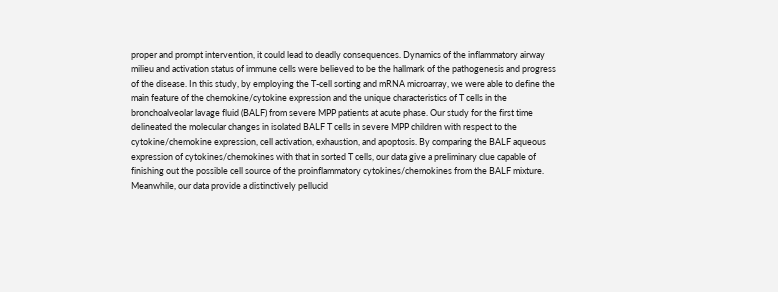proper and prompt intervention, it could lead to deadly consequences. Dynamics of the inflammatory airway milieu and activation status of immune cells were believed to be the hallmark of the pathogenesis and progress of the disease. In this study, by employing the T-cell sorting and mRNA microarray, we were able to define the main feature of the chemokine/cytokine expression and the unique characteristics of T cells in the bronchoalveolar lavage fluid (BALF) from severe MPP patients at acute phase. Our study for the first time delineated the molecular changes in isolated BALF T cells in severe MPP children with respect to the cytokine/chemokine expression, cell activation, exhaustion, and apoptosis. By comparing the BALF aqueous expression of cytokines/chemokines with that in sorted T cells, our data give a preliminary clue capable of finishing out the possible cell source of the proinflammatory cytokines/chemokines from the BALF mixture. Meanwhile, our data provide a distinctively pellucid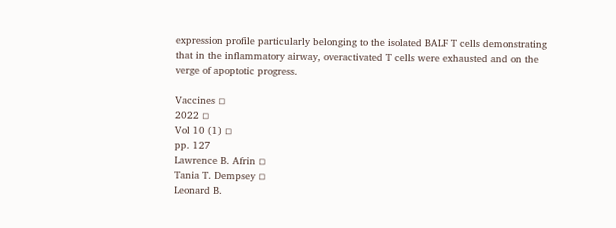expression profile particularly belonging to the isolated BALF T cells demonstrating that in the inflammatory airway, overactivated T cells were exhausted and on the verge of apoptotic progress.

Vaccines ◽
2022 ◽
Vol 10 (1) ◽
pp. 127
Lawrence B. Afrin ◽
Tania T. Dempsey ◽
Leonard B.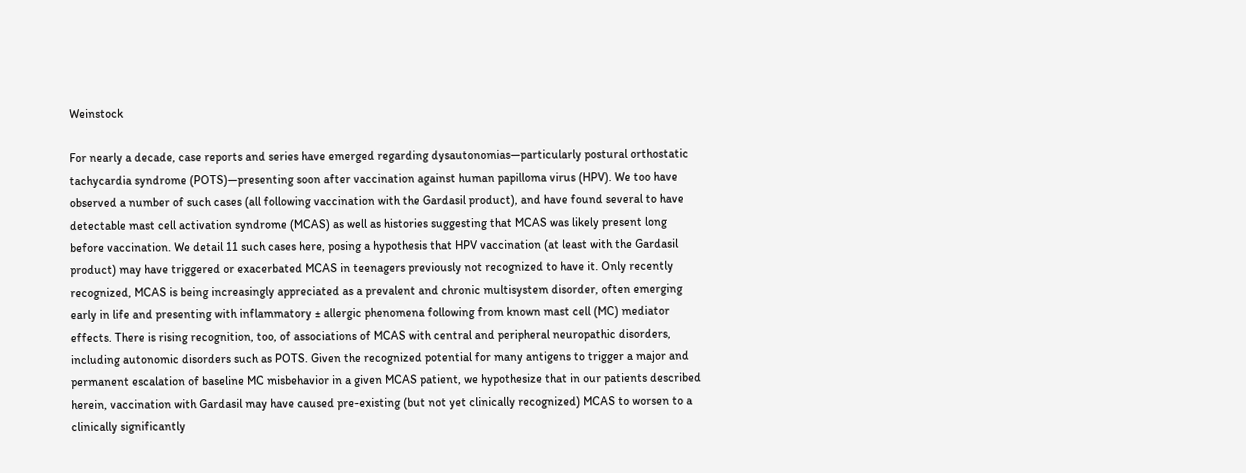Weinstock

For nearly a decade, case reports and series have emerged regarding dysautonomias—particularly postural orthostatic tachycardia syndrome (POTS)—presenting soon after vaccination against human papilloma virus (HPV). We too have observed a number of such cases (all following vaccination with the Gardasil product), and have found several to have detectable mast cell activation syndrome (MCAS) as well as histories suggesting that MCAS was likely present long before vaccination. We detail 11 such cases here, posing a hypothesis that HPV vaccination (at least with the Gardasil product) may have triggered or exacerbated MCAS in teenagers previously not recognized to have it. Only recently recognized, MCAS is being increasingly appreciated as a prevalent and chronic multisystem disorder, often emerging early in life and presenting with inflammatory ± allergic phenomena following from known mast cell (MC) mediator effects. There is rising recognition, too, of associations of MCAS with central and peripheral neuropathic disorders, including autonomic disorders such as POTS. Given the recognized potential for many antigens to trigger a major and permanent escalation of baseline MC misbehavior in a given MCAS patient, we hypothesize that in our patients described herein, vaccination with Gardasil may have caused pre-existing (but not yet clinically recognized) MCAS to worsen to a clinically significantly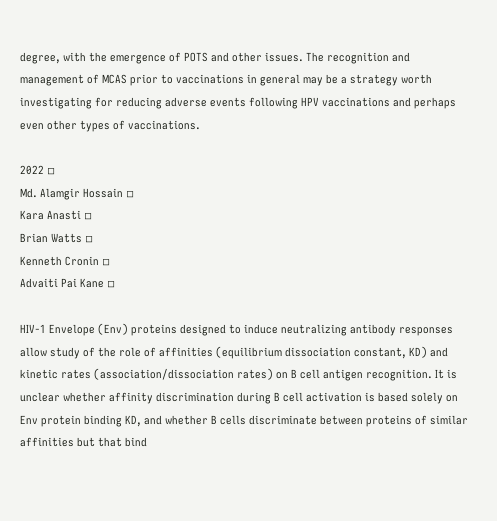degree, with the emergence of POTS and other issues. The recognition and management of MCAS prior to vaccinations in general may be a strategy worth investigating for reducing adverse events following HPV vaccinations and perhaps even other types of vaccinations.

2022 ◽
Md. Alamgir Hossain ◽
Kara Anasti ◽
Brian Watts ◽
Kenneth Cronin ◽
Advaiti Pai Kane ◽

HIV-1 Envelope (Env) proteins designed to induce neutralizing antibody responses allow study of the role of affinities (equilibrium dissociation constant, KD) and kinetic rates (association/dissociation rates) on B cell antigen recognition. It is unclear whether affinity discrimination during B cell activation is based solely on Env protein binding KD, and whether B cells discriminate between proteins of similar affinities but that bind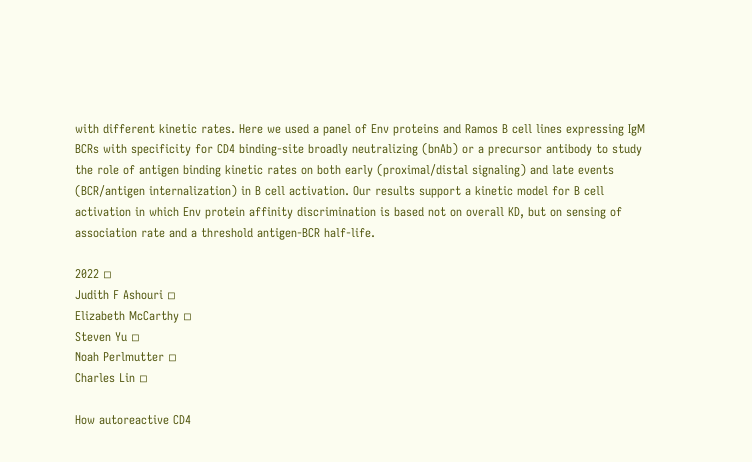with different kinetic rates. Here we used a panel of Env proteins and Ramos B cell lines expressing IgM BCRs with specificity for CD4 binding-site broadly neutralizing (bnAb) or a precursor antibody to study the role of antigen binding kinetic rates on both early (proximal/distal signaling) and late events (BCR/antigen internalization) in B cell activation. Our results support a kinetic model for B cell activation in which Env protein affinity discrimination is based not on overall KD, but on sensing of association rate and a threshold antigen-BCR half-life.

2022 ◽
Judith F Ashouri ◽
Elizabeth McCarthy ◽
Steven Yu ◽
Noah Perlmutter ◽
Charles Lin ◽

How autoreactive CD4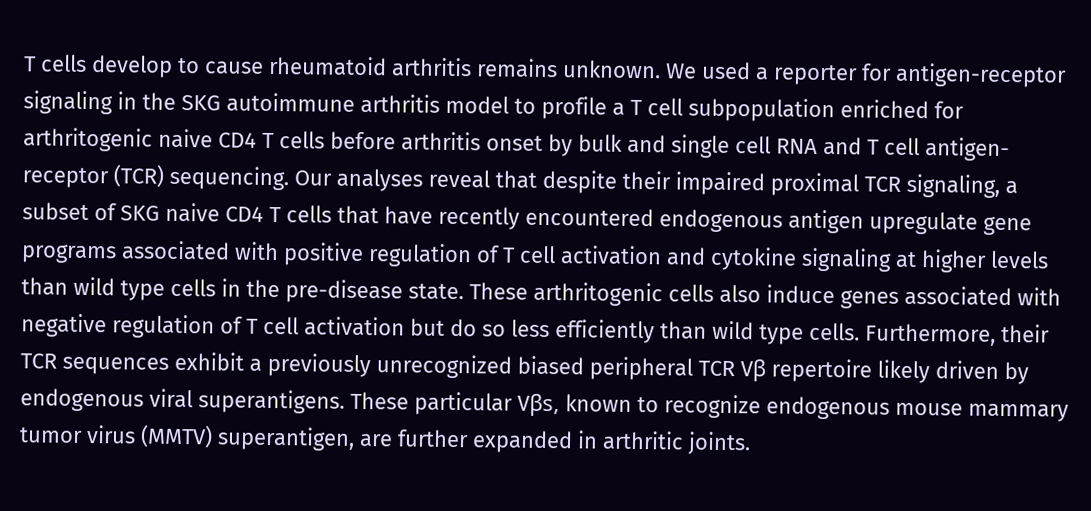T cells develop to cause rheumatoid arthritis remains unknown. We used a reporter for antigen-receptor signaling in the SKG autoimmune arthritis model to profile a T cell subpopulation enriched for arthritogenic naive CD4 T cells before arthritis onset by bulk and single cell RNA and T cell antigen-receptor (TCR) sequencing. Our analyses reveal that despite their impaired proximal TCR signaling, a subset of SKG naive CD4 T cells that have recently encountered endogenous antigen upregulate gene programs associated with positive regulation of T cell activation and cytokine signaling at higher levels than wild type cells in the pre-disease state. These arthritogenic cells also induce genes associated with negative regulation of T cell activation but do so less efficiently than wild type cells. Furthermore, their TCR sequences exhibit a previously unrecognized biased peripheral TCR Vβ repertoire likely driven by endogenous viral superantigens. These particular Vβs, known to recognize endogenous mouse mammary tumor virus (MMTV) superantigen, are further expanded in arthritic joints.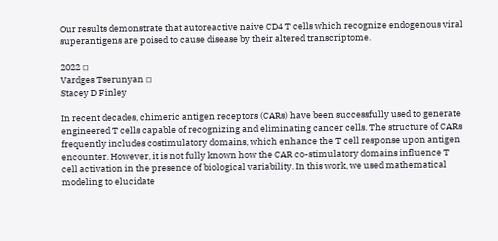Our results demonstrate that autoreactive naive CD4 T cells which recognize endogenous viral superantigens are poised to cause disease by their altered transcriptome.

2022 ◽
Vardges Tserunyan ◽
Stacey D Finley

In recent decades, chimeric antigen receptors (CARs) have been successfully used to generate engineered T cells capable of recognizing and eliminating cancer cells. The structure of CARs frequently includes costimulatory domains, which enhance the T cell response upon antigen encounter. However, it is not fully known how the CAR co-stimulatory domains influence T cell activation in the presence of biological variability. In this work, we used mathematical modeling to elucidate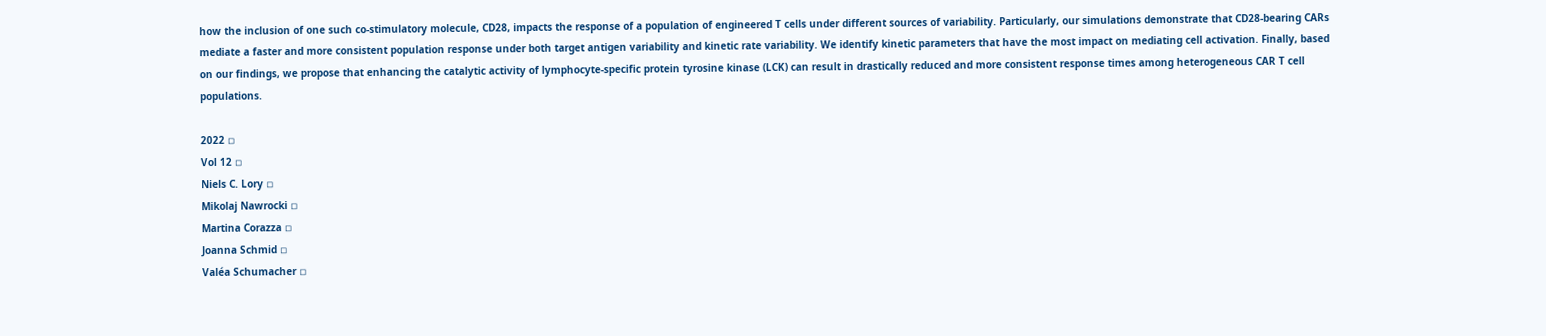how the inclusion of one such co-stimulatory molecule, CD28, impacts the response of a population of engineered T cells under different sources of variability. Particularly, our simulations demonstrate that CD28-bearing CARs mediate a faster and more consistent population response under both target antigen variability and kinetic rate variability. We identify kinetic parameters that have the most impact on mediating cell activation. Finally, based on our findings, we propose that enhancing the catalytic activity of lymphocyte-specific protein tyrosine kinase (LCK) can result in drastically reduced and more consistent response times among heterogeneous CAR T cell populations.

2022 ◽
Vol 12 ◽
Niels C. Lory ◽
Mikolaj Nawrocki ◽
Martina Corazza ◽
Joanna Schmid ◽
Valéa Schumacher ◽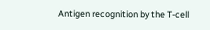Antigen recognition by the T-cell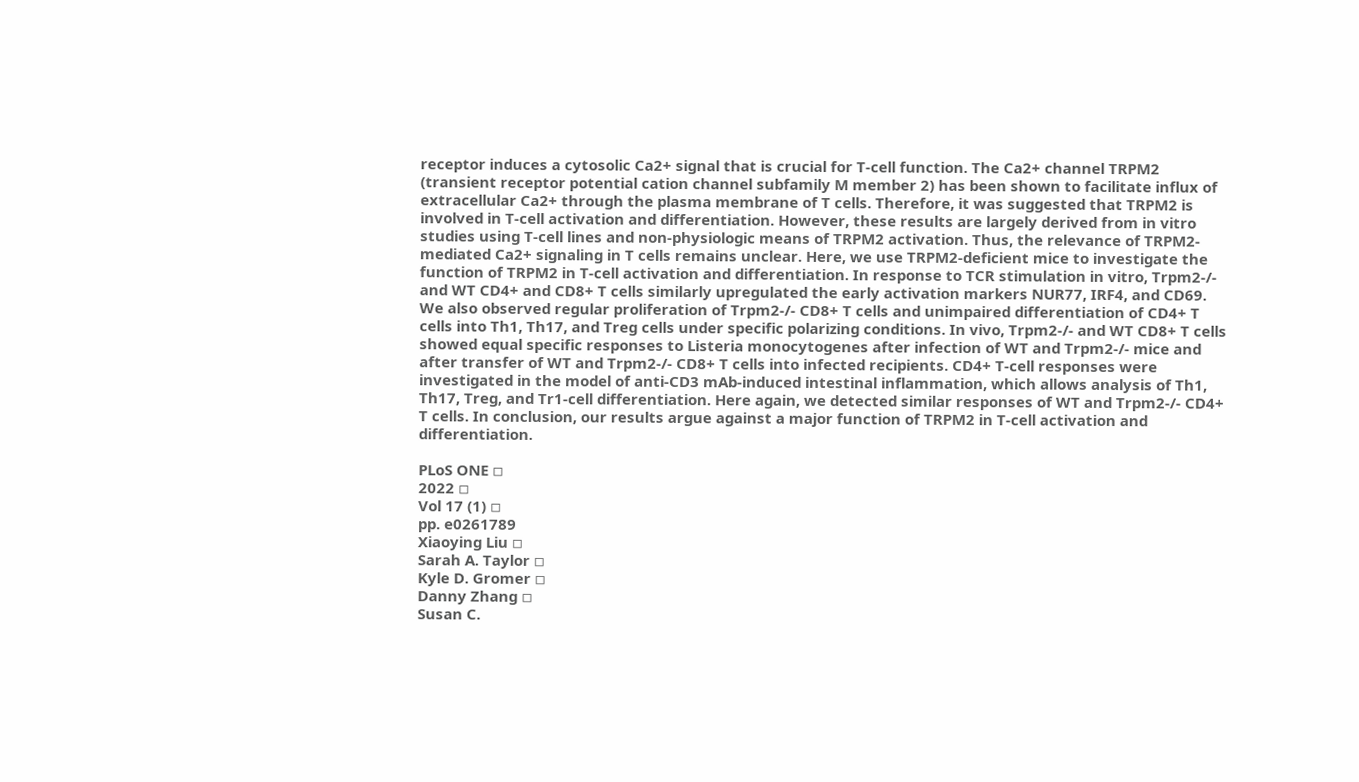receptor induces a cytosolic Ca2+ signal that is crucial for T-cell function. The Ca2+ channel TRPM2 (transient receptor potential cation channel subfamily M member 2) has been shown to facilitate influx of extracellular Ca2+ through the plasma membrane of T cells. Therefore, it was suggested that TRPM2 is involved in T-cell activation and differentiation. However, these results are largely derived from in vitro studies using T-cell lines and non-physiologic means of TRPM2 activation. Thus, the relevance of TRPM2-mediated Ca2+ signaling in T cells remains unclear. Here, we use TRPM2-deficient mice to investigate the function of TRPM2 in T-cell activation and differentiation. In response to TCR stimulation in vitro, Trpm2-/- and WT CD4+ and CD8+ T cells similarly upregulated the early activation markers NUR77, IRF4, and CD69. We also observed regular proliferation of Trpm2-/- CD8+ T cells and unimpaired differentiation of CD4+ T cells into Th1, Th17, and Treg cells under specific polarizing conditions. In vivo, Trpm2-/- and WT CD8+ T cells showed equal specific responses to Listeria monocytogenes after infection of WT and Trpm2-/- mice and after transfer of WT and Trpm2-/- CD8+ T cells into infected recipients. CD4+ T-cell responses were investigated in the model of anti-CD3 mAb-induced intestinal inflammation, which allows analysis of Th1, Th17, Treg, and Tr1-cell differentiation. Here again, we detected similar responses of WT and Trpm2-/- CD4+ T cells. In conclusion, our results argue against a major function of TRPM2 in T-cell activation and differentiation.

PLoS ONE ◽
2022 ◽
Vol 17 (1) ◽
pp. e0261789
Xiaoying Liu ◽
Sarah A. Taylor ◽
Kyle D. Gromer ◽
Danny Zhang ◽
Susan C.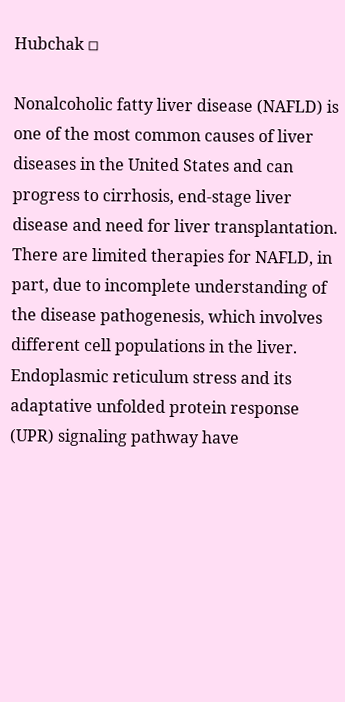Hubchak ◽

Nonalcoholic fatty liver disease (NAFLD) is one of the most common causes of liver diseases in the United States and can progress to cirrhosis, end-stage liver disease and need for liver transplantation. There are limited therapies for NAFLD, in part, due to incomplete understanding of the disease pathogenesis, which involves different cell populations in the liver. Endoplasmic reticulum stress and its adaptative unfolded protein response (UPR) signaling pathway have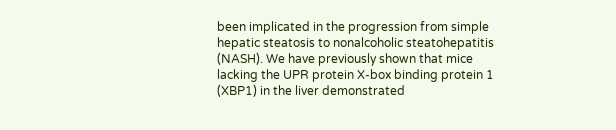been implicated in the progression from simple hepatic steatosis to nonalcoholic steatohepatitis (NASH). We have previously shown that mice lacking the UPR protein X-box binding protein 1 (XBP1) in the liver demonstrated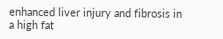enhanced liver injury and fibrosis in a high fat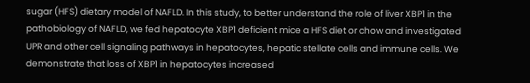sugar (HFS) dietary model of NAFLD. In this study, to better understand the role of liver XBP1 in the pathobiology of NAFLD, we fed hepatocyte XBP1 deficient mice a HFS diet or chow and investigated UPR and other cell signaling pathways in hepatocytes, hepatic stellate cells and immune cells. We demonstrate that loss of XBP1 in hepatocytes increased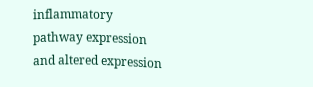inflammatory pathway expression and altered expression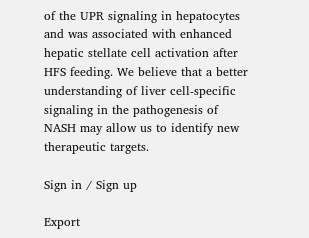of the UPR signaling in hepatocytes and was associated with enhanced hepatic stellate cell activation after HFS feeding. We believe that a better understanding of liver cell-specific signaling in the pathogenesis of NASH may allow us to identify new therapeutic targets.

Sign in / Sign up

Export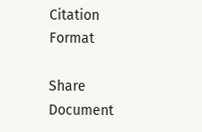Citation Format

Share Document